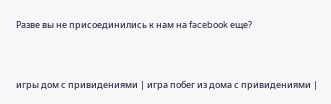Разве вы не присоединились к нам на facebook еще?


игры дом с привидениями | игра побег из дома с привидениями |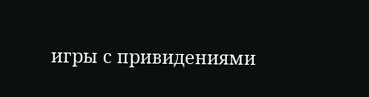игры с привидениями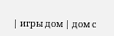| игры дом | дом с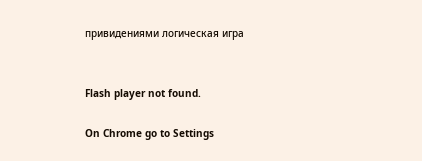привидениями логическая игра


Flash player not found.

On Chrome go to Settings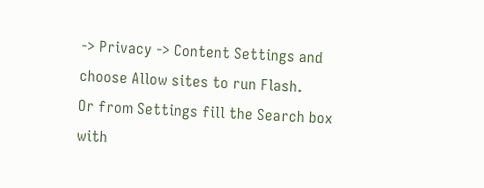-> Privacy -> Content Settings and choose Allow sites to run Flash.
Or from Settings fill the Search box with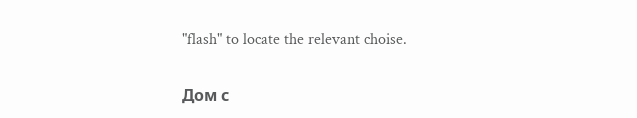"flash" to locate the relevant choise.

Дом с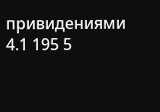привидениями 4.1 195 5